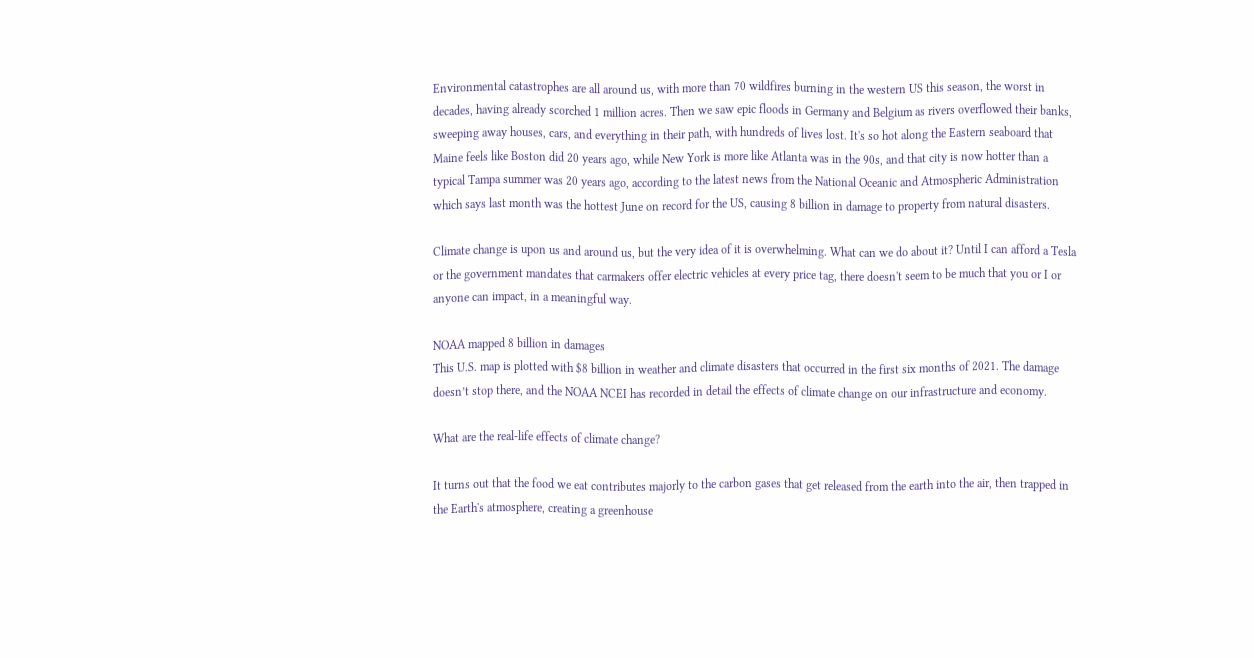Environmental catastrophes are all around us, with more than 70 wildfires burning in the western US this season, the worst in decades, having already scorched 1 million acres. Then we saw epic floods in Germany and Belgium as rivers overflowed their banks, sweeping away houses, cars, and everything in their path, with hundreds of lives lost. It's so hot along the Eastern seaboard that Maine feels like Boston did 20 years ago, while New York is more like Atlanta was in the 90s, and that city is now hotter than a typical Tampa summer was 20 years ago, according to the latest news from the National Oceanic and Atmospheric Administration which says last month was the hottest June on record for the US, causing 8 billion in damage to property from natural disasters.

Climate change is upon us and around us, but the very idea of it is overwhelming. What can we do about it? Until I can afford a Tesla or the government mandates that carmakers offer electric vehicles at every price tag, there doesn't seem to be much that you or I or anyone can impact, in a meaningful way.

NOAA mapped 8 billion in damages
This U.S. map is plotted with $8 billion in weather and climate disasters that occurred in the first six months of 2021. The damage doesn’t stop there, and the NOAA NCEI has recorded in detail the effects of climate change on our infrastructure and economy.

What are the real-life effects of climate change?

It turns out that the food we eat contributes majorly to the carbon gases that get released from the earth into the air, then trapped in the Earth's atmosphere, creating a greenhouse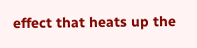effect that heats up the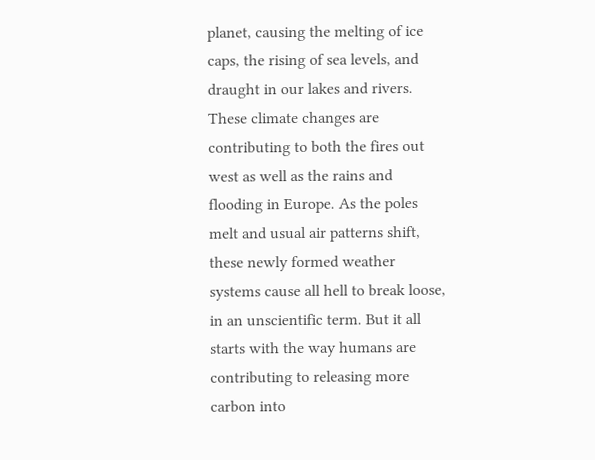planet, causing the melting of ice caps, the rising of sea levels, and draught in our lakes and rivers. These climate changes are contributing to both the fires out west as well as the rains and flooding in Europe. As the poles melt and usual air patterns shift, these newly formed weather systems cause all hell to break loose, in an unscientific term. But it all starts with the way humans are contributing to releasing more carbon into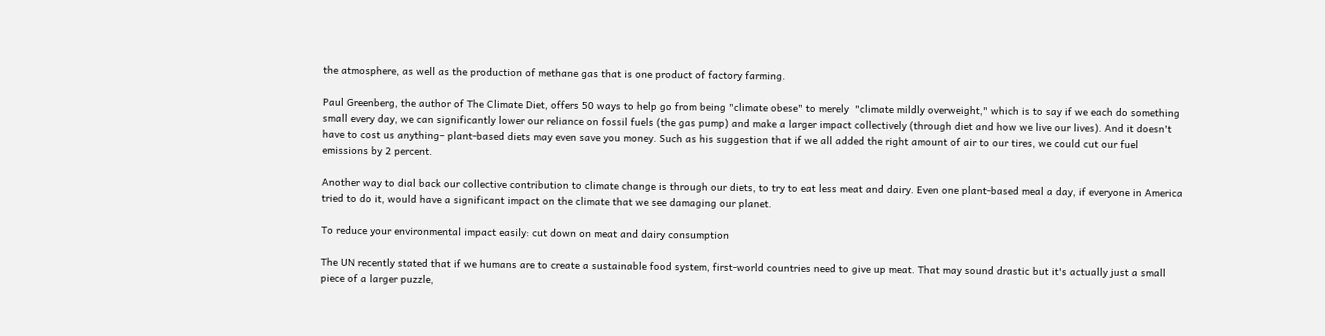the atmosphere, as well as the production of methane gas that is one product of factory farming.

Paul Greenberg, the author of The Climate Diet, offers 50 ways to help go from being "climate obese" to merely  "climate mildly overweight," which is to say if we each do something small every day, we can significantly lower our reliance on fossil fuels (the gas pump) and make a larger impact collectively (through diet and how we live our lives). And it doesn't have to cost us anything– plant-based diets may even save you money. Such as his suggestion that if we all added the right amount of air to our tires, we could cut our fuel emissions by 2 percent.

Another way to dial back our collective contribution to climate change is through our diets, to try to eat less meat and dairy. Even one plant-based meal a day, if everyone in America tried to do it, would have a significant impact on the climate that we see damaging our planet.

To reduce your environmental impact easily: cut down on meat and dairy consumption

The UN recently stated that if we humans are to create a sustainable food system, first-world countries need to give up meat. That may sound drastic but it's actually just a small piece of a larger puzzle,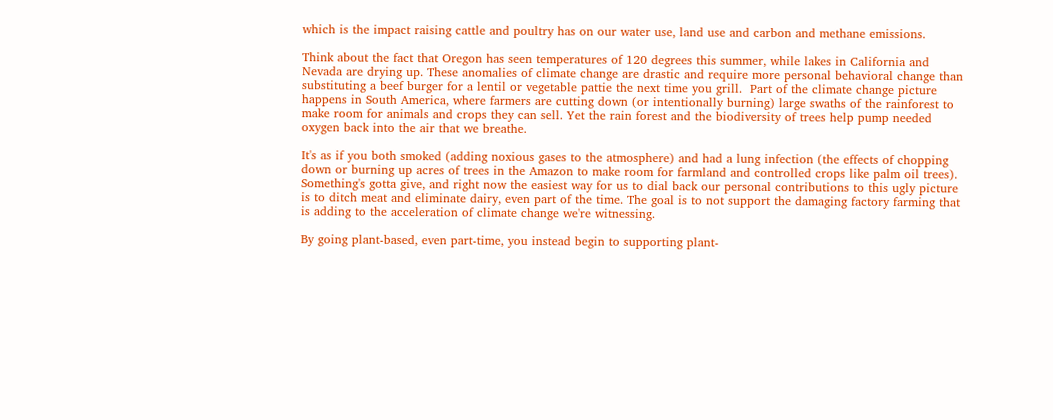which is the impact raising cattle and poultry has on our water use, land use and carbon and methane emissions.

Think about the fact that Oregon has seen temperatures of 120 degrees this summer, while lakes in California and Nevada are drying up. These anomalies of climate change are drastic and require more personal behavioral change than substituting a beef burger for a lentil or vegetable pattie the next time you grill.  Part of the climate change picture happens in South America, where farmers are cutting down (or intentionally burning) large swaths of the rainforest to make room for animals and crops they can sell. Yet the rain forest and the biodiversity of trees help pump needed oxygen back into the air that we breathe.

It's as if you both smoked (adding noxious gases to the atmosphere) and had a lung infection (the effects of chopping down or burning up acres of trees in the Amazon to make room for farmland and controlled crops like palm oil trees). Something's gotta give, and right now the easiest way for us to dial back our personal contributions to this ugly picture is to ditch meat and eliminate dairy, even part of the time. The goal is to not support the damaging factory farming that is adding to the acceleration of climate change we're witnessing.

By going plant-based, even part-time, you instead begin to supporting plant-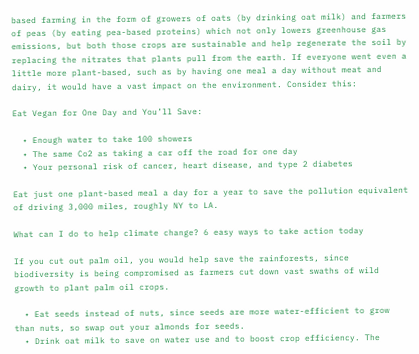based farming in the form of growers of oats (by drinking oat milk) and farmers of peas (by eating pea-based proteins) which not only lowers greenhouse gas emissions, but both those crops are sustainable and help regenerate the soil by replacing the nitrates that plants pull from the earth. If everyone went even a little more plant-based, such as by having one meal a day without meat and dairy, it would have a vast impact on the environment. Consider this:

Eat Vegan for One Day and You’ll Save:

  • Enough water to take 100 showers
  • The same Co2 as taking a car off the road for one day
  • Your personal risk of cancer, heart disease, and type 2 diabetes

Eat just one plant-based meal a day for a year to save the pollution equivalent of driving 3,000 miles, roughly NY to LA.

What can I do to help climate change? 6 easy ways to take action today

If you cut out palm oil, you would help save the rainforests, since biodiversity is being compromised as farmers cut down vast swaths of wild growth to plant palm oil crops.

  • Eat seeds instead of nuts, since seeds are more water-efficient to grow than nuts, so swap out your almonds for seeds.
  • Drink oat milk to save on water use and to boost crop efficiency. The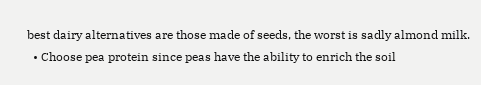best dairy alternatives are those made of seeds, the worst is sadly almond milk.
  • Choose pea protein since peas have the ability to enrich the soil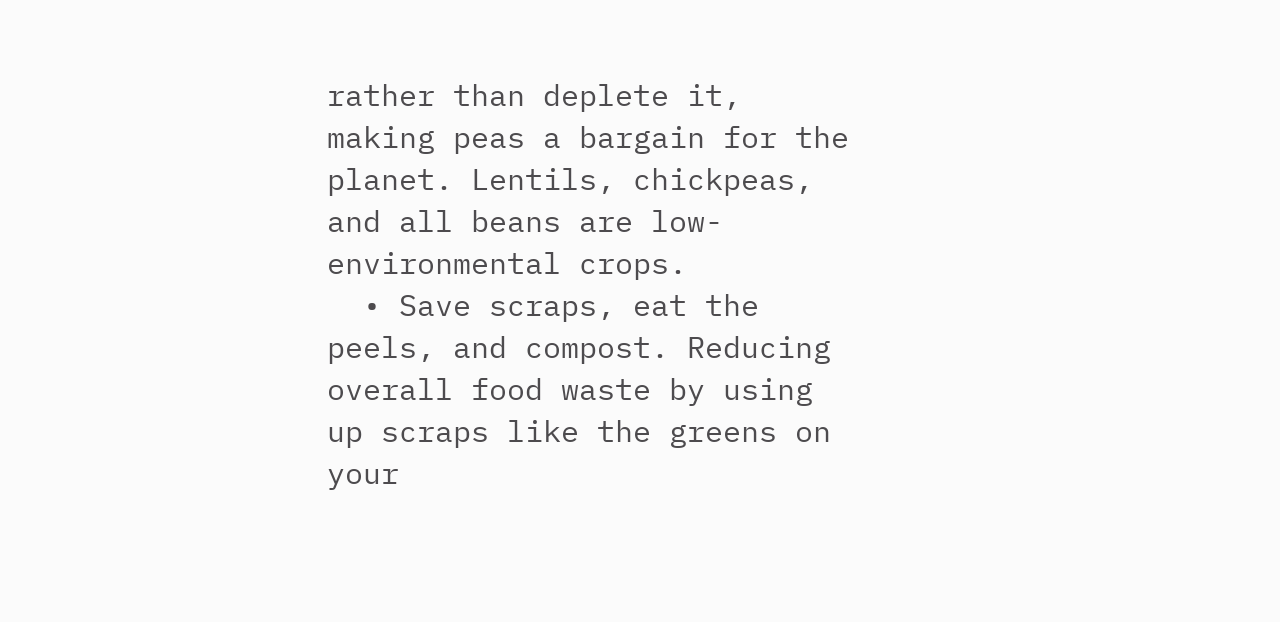rather than deplete it, making peas a bargain for the planet. Lentils, chickpeas, and all beans are low-environmental crops.
  • Save scraps, eat the peels, and compost. Reducing overall food waste by using up scraps like the greens on your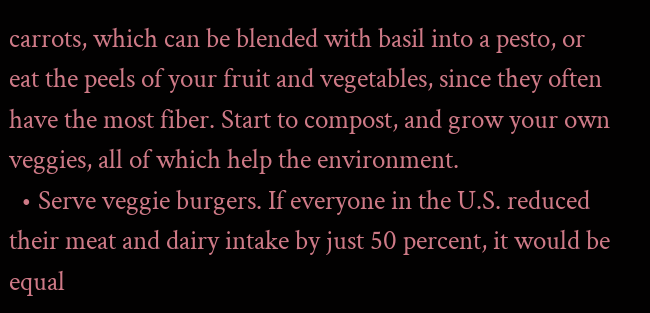carrots, which can be blended with basil into a pesto, or eat the peels of your fruit and vegetables, since they often have the most fiber. Start to compost, and grow your own veggies, all of which help the environment.
  • Serve veggie burgers. If everyone in the U.S. reduced their meat and dairy intake by just 50 percent, it would be equal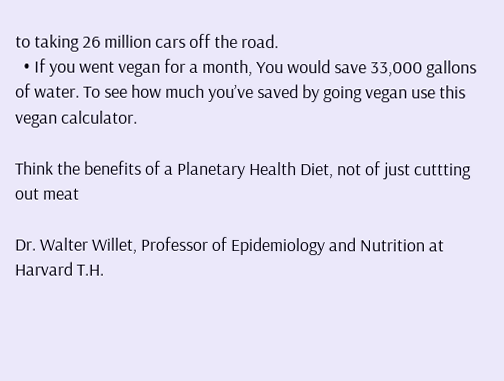to taking 26 million cars off the road.
  • If you went vegan for a month, You would save 33,000 gallons of water. To see how much you’ve saved by going vegan use this vegan calculator.

Think the benefits of a Planetary Health Diet, not of just cuttting out meat

Dr. Walter Willet, Professor of Epidemiology and Nutrition at Harvard T.H.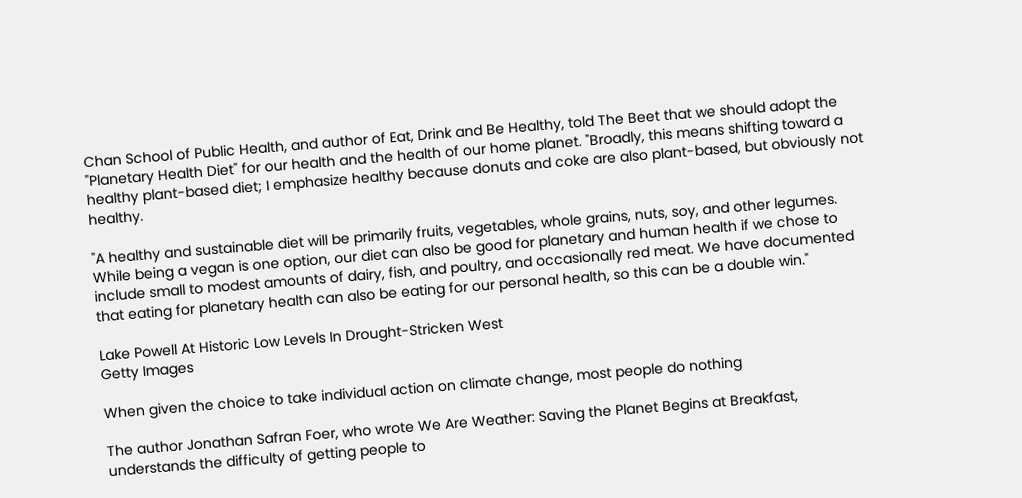Chan School of Public Health, and author of Eat, Drink and Be Healthy, told The Beet that we should adopt the "Planetary Health Diet" for our health and the health of our home planet. "Broadly, this means shifting toward a healthy plant-based diet; I emphasize healthy because donuts and coke are also plant-based, but obviously not healthy.

"A healthy and sustainable diet will be primarily fruits, vegetables, whole grains, nuts, soy, and other legumes. While being a vegan is one option, our diet can also be good for planetary and human health if we chose to include small to modest amounts of dairy, fish, and poultry, and occasionally red meat. We have documented that eating for planetary health can also be eating for our personal health, so this can be a double win."

Lake Powell At Historic Low Levels In Drought-Stricken West
Getty Images

When given the choice to take individual action on climate change, most people do nothing

The author Jonathan Safran Foer, who wrote We Are Weather: Saving the Planet Begins at Breakfast, understands the difficulty of getting people to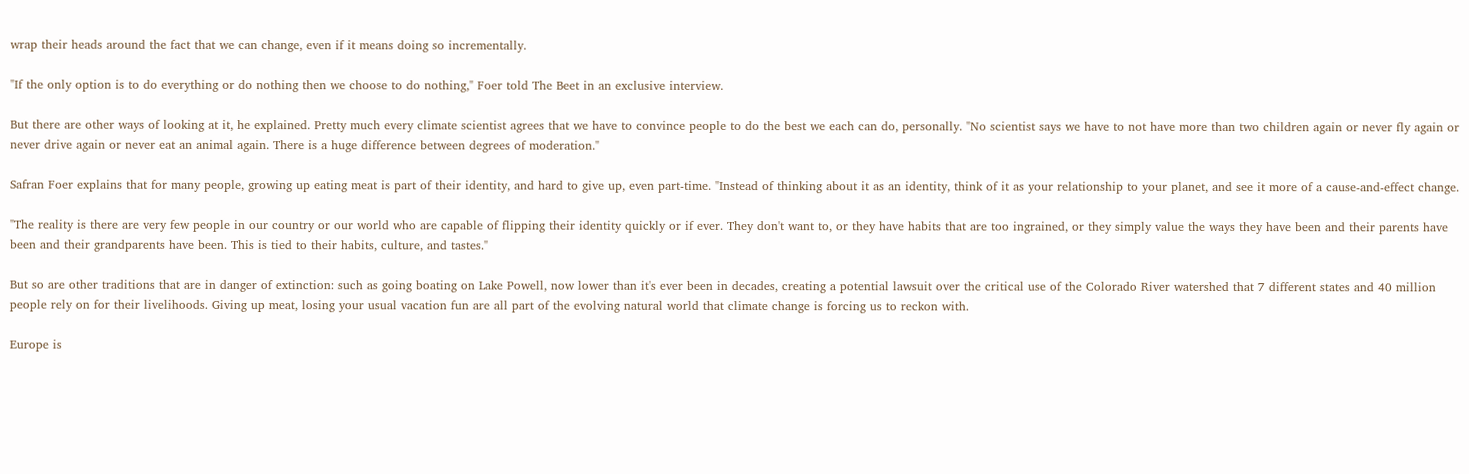wrap their heads around the fact that we can change, even if it means doing so incrementally.

"If the only option is to do everything or do nothing then we choose to do nothing," Foer told The Beet in an exclusive interview.

But there are other ways of looking at it, he explained. Pretty much every climate scientist agrees that we have to convince people to do the best we each can do, personally. "No scientist says we have to not have more than two children again or never fly again or never drive again or never eat an animal again. There is a huge difference between degrees of moderation."

Safran Foer explains that for many people, growing up eating meat is part of their identity, and hard to give up, even part-time. "Instead of thinking about it as an identity, think of it as your relationship to your planet, and see it more of a cause-and-effect change.

"The reality is there are very few people in our country or our world who are capable of flipping their identity quickly or if ever. They don't want to, or they have habits that are too ingrained, or they simply value the ways they have been and their parents have been and their grandparents have been. This is tied to their habits, culture, and tastes."

But so are other traditions that are in danger of extinction: such as going boating on Lake Powell, now lower than it's ever been in decades, creating a potential lawsuit over the critical use of the Colorado River watershed that 7 different states and 40 million people rely on for their livelihoods. Giving up meat, losing your usual vacation fun are all part of the evolving natural world that climate change is forcing us to reckon with.

Europe is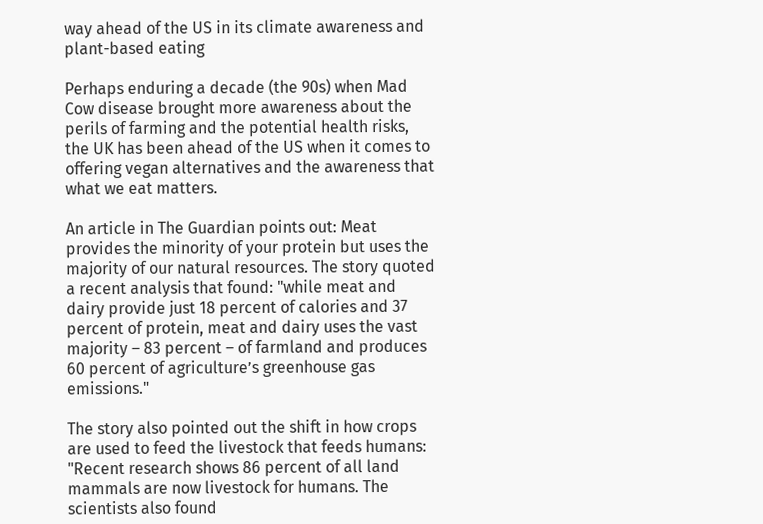way ahead of the US in its climate awareness and plant-based eating

Perhaps enduring a decade (the 90s) when Mad Cow disease brought more awareness about the perils of farming and the potential health risks, the UK has been ahead of the US when it comes to offering vegan alternatives and the awareness that what we eat matters.

An article in The Guardian points out: Meat provides the minority of your protein but uses the majority of our natural resources. The story quoted a recent analysis that found: "while meat and dairy provide just 18 percent of calories and 37 percent of protein, meat and dairy uses the vast majority – 83 percent – of farmland and produces 60 percent of agriculture’s greenhouse gas emissions."

The story also pointed out the shift in how crops are used to feed the livestock that feeds humans: "Recent research shows 86 percent of all land mammals are now livestock for humans. The scientists also found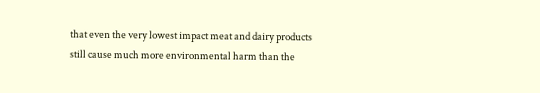that even the very lowest impact meat and dairy products still cause much more environmental harm than the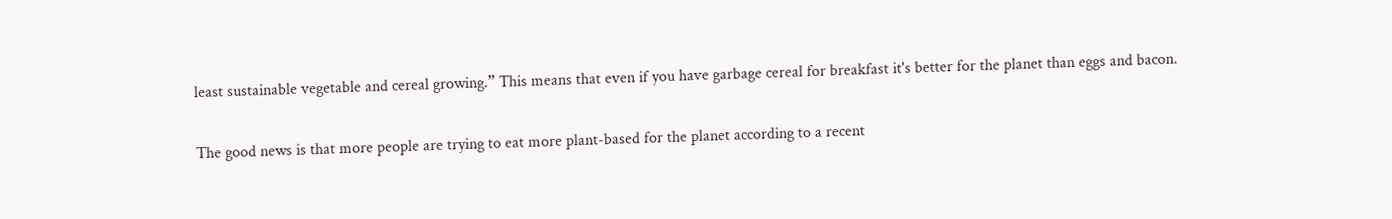least sustainable vegetable and cereal growing.” This means that even if you have garbage cereal for breakfast it's better for the planet than eggs and bacon.

The good news is that more people are trying to eat more plant-based for the planet according to a recent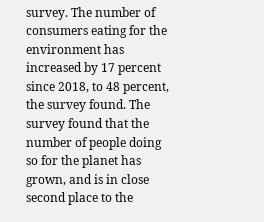survey. The number of consumers eating for the environment has increased by 17 percent since 2018, to 48 percent, the survey found. The survey found that the number of people doing so for the planet has grown, and is in close second place to the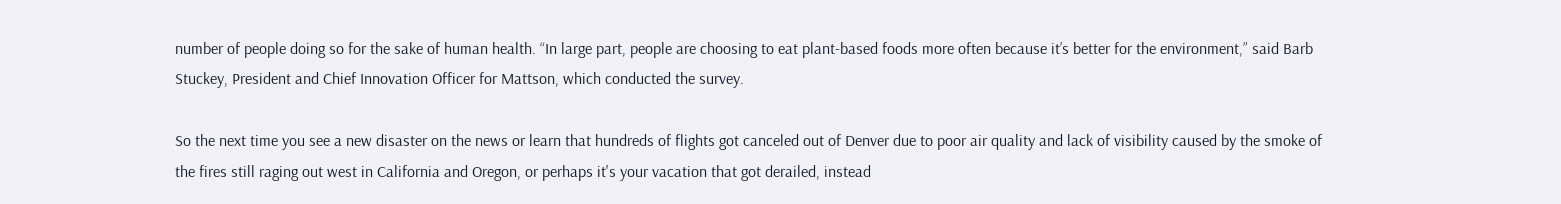number of people doing so for the sake of human health. “In large part, people are choosing to eat plant-based foods more often because it’s better for the environment,” said Barb Stuckey, President and Chief Innovation Officer for Mattson, which conducted the survey.

So the next time you see a new disaster on the news or learn that hundreds of flights got canceled out of Denver due to poor air quality and lack of visibility caused by the smoke of the fires still raging out west in California and Oregon, or perhaps it's your vacation that got derailed, instead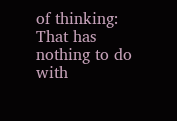of thinking: That has nothing to do with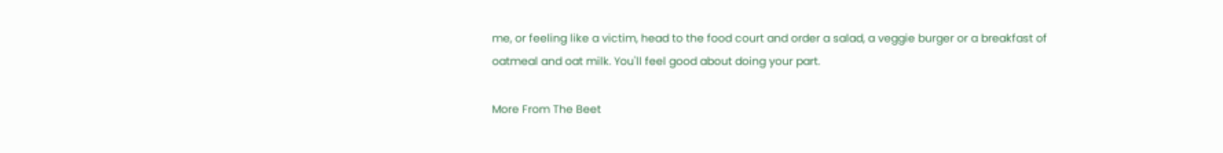me, or feeling like a victim, head to the food court and order a salad, a veggie burger or a breakfast of oatmeal and oat milk. You'll feel good about doing your part.

More From The Beet